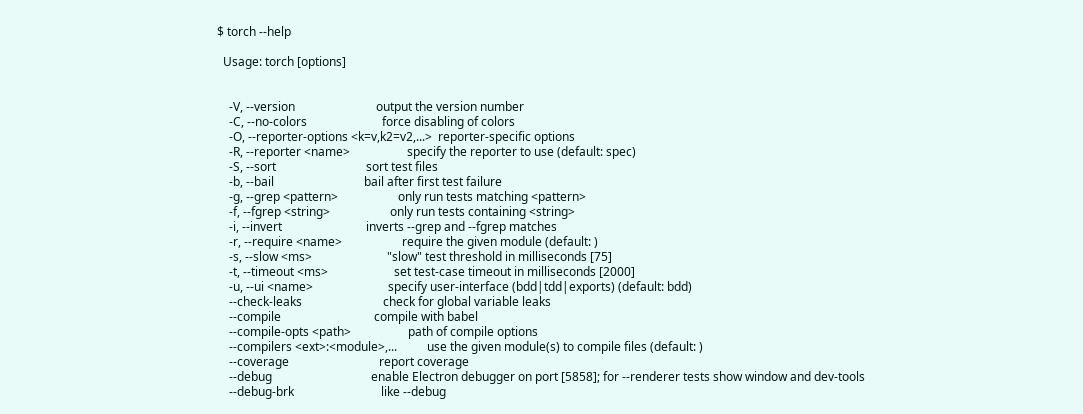$ torch --help

  Usage: torch [options]


    -V, --version                           output the version number
    -C, --no-colors                         force disabling of colors
    -O, --reporter-options <k=v,k2=v2,...>  reporter-specific options
    -R, --reporter <name>                   specify the reporter to use (default: spec)
    -S, --sort                              sort test files
    -b, --bail                              bail after first test failure
    -g, --grep <pattern>                    only run tests matching <pattern>
    -f, --fgrep <string>                    only run tests containing <string>
    -i, --invert                            inverts --grep and --fgrep matches
    -r, --require <name>                    require the given module (default: )
    -s, --slow <ms>                         "slow" test threshold in milliseconds [75]
    -t, --timeout <ms>                      set test-case timeout in milliseconds [2000]
    -u, --ui <name>                         specify user-interface (bdd|tdd|exports) (default: bdd)
    --check-leaks                           check for global variable leaks
    --compile                               compile with babel
    --compile-opts <path>                   path of compile options
    --compilers <ext>:<module>,...          use the given module(s) to compile files (default: )
    --coverage                              report coverage
    --debug                                 enable Electron debugger on port [5858]; for --renderer tests show window and dev-tools
    --debug-brk                             like --debug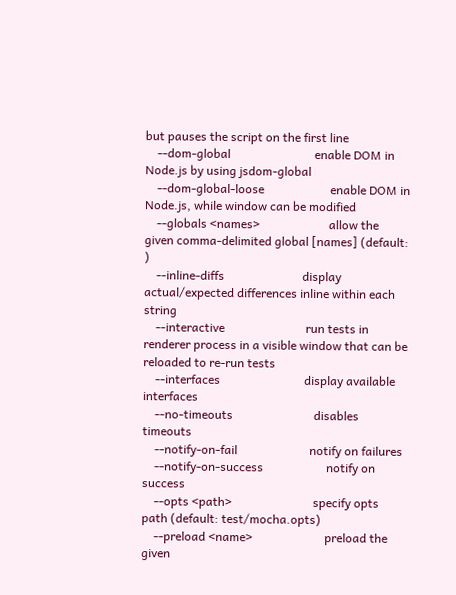but pauses the script on the first line
    --dom-global                            enable DOM in Node.js by using jsdom-global
    --dom-global-loose                      enable DOM in Node.js, while window can be modified
    --globals <names>                       allow the given comma-delimited global [names] (default: )
    --inline-diffs                          display actual/expected differences inline within each string
    --interactive                           run tests in renderer process in a visible window that can be reloaded to re-run tests
    --interfaces                            display available interfaces
    --no-timeouts                           disables timeouts
    --notify-on-fail                        notify on failures
    --notify-on-success                     notify on success
    --opts <path>                           specify opts path (default: test/mocha.opts)
    --preload <name>                        preload the given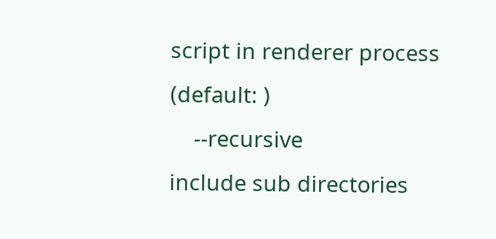script in renderer process (default: )
    --recursive                             include sub directories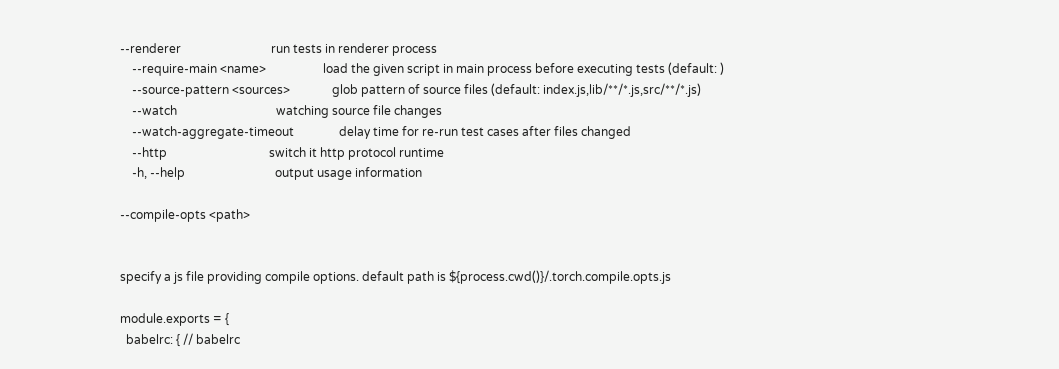--renderer                              run tests in renderer process
    --require-main <name>                   load the given script in main process before executing tests (default: )
    --source-pattern <sources>              glob pattern of source files (default: index.js,lib/**/*.js,src/**/*.js)
    --watch                                 watching source file changes
    --watch-aggregate-timeout               delay time for re-run test cases after files changed
    --http                                  switch it http protocol runtime
    -h, --help                              output usage information

--compile-opts <path>


specify a js file providing compile options. default path is ${process.cwd()}/.torch.compile.opts.js

module.exports = {
  babelrc: { // babelrc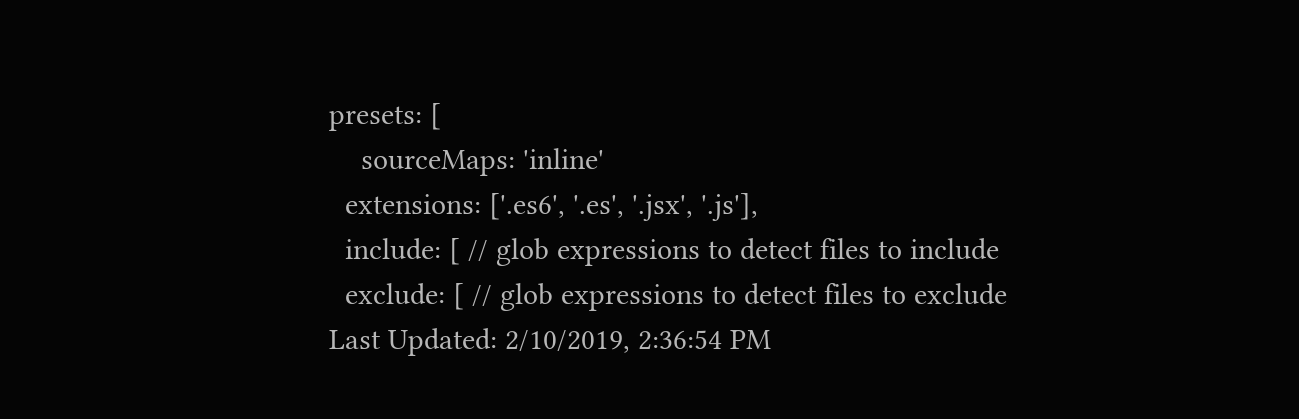presets: [
    sourceMaps: 'inline'
  extensions: ['.es6', '.es', '.jsx', '.js'],
  include: [ // glob expressions to detect files to include
  exclude: [ // glob expressions to detect files to exclude
Last Updated: 2/10/2019, 2:36:54 PM